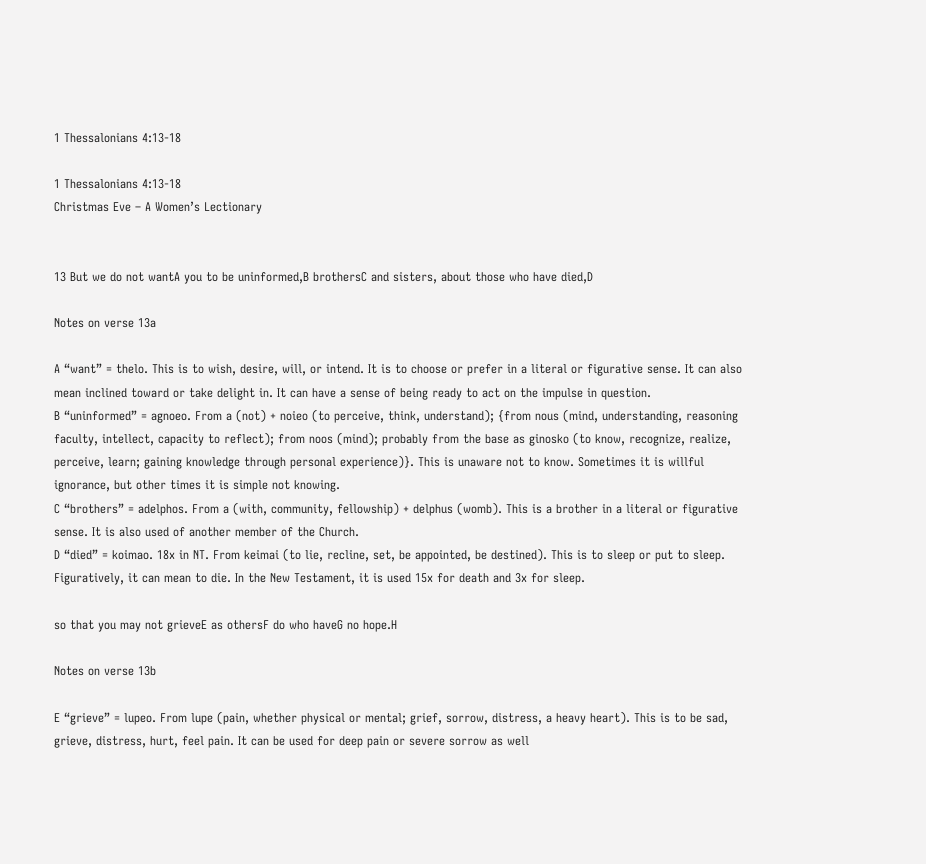1 Thessalonians 4:13-18

1 Thessalonians 4:13-18
Christmas Eve – A Women’s Lectionary


13 But we do not wantA you to be uninformed,B brothersC and sisters, about those who have died,D

Notes on verse 13a

A “want” = thelo. This is to wish, desire, will, or intend. It is to choose or prefer in a literal or figurative sense. It can also mean inclined toward or take delight in. It can have a sense of being ready to act on the impulse in question.
B “uninformed” = agnoeo. From a (not) + noieo (to perceive, think, understand); {from nous (mind, understanding, reasoning faculty, intellect, capacity to reflect); from noos (mind); probably from the base as ginosko (to know, recognize, realize, perceive, learn; gaining knowledge through personal experience)}. This is unaware not to know. Sometimes it is willful ignorance, but other times it is simple not knowing.
C “brothers” = adelphos. From a (with, community, fellowship) + delphus (womb). This is a brother in a literal or figurative sense. It is also used of another member of the Church.
D “died” = koimao. 18x in NT. From keimai (to lie, recline, set, be appointed, be destined). This is to sleep or put to sleep. Figuratively, it can mean to die. In the New Testament, it is used 15x for death and 3x for sleep.

so that you may not grieveE as othersF do who haveG no hope.H

Notes on verse 13b

E “grieve” = lupeo. From lupe (pain, whether physical or mental; grief, sorrow, distress, a heavy heart). This is to be sad, grieve, distress, hurt, feel pain. It can be used for deep pain or severe sorrow as well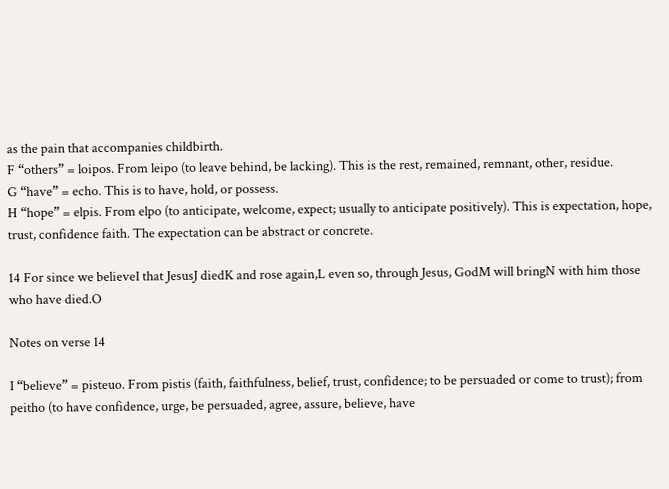as the pain that accompanies childbirth.
F “others” = loipos. From leipo (to leave behind, be lacking). This is the rest, remained, remnant, other, residue.
G “have” = echo. This is to have, hold, or possess.
H “hope” = elpis. From elpo (to anticipate, welcome, expect; usually to anticipate positively). This is expectation, hope, trust, confidence faith. The expectation can be abstract or concrete.

14 For since we believeI that JesusJ diedK and rose again,L even so, through Jesus, GodM will bringN with him those who have died.O

Notes on verse 14

I “believe” = pisteuo. From pistis (faith, faithfulness, belief, trust, confidence; to be persuaded or come to trust); from peitho (to have confidence, urge, be persuaded, agree, assure, believe, have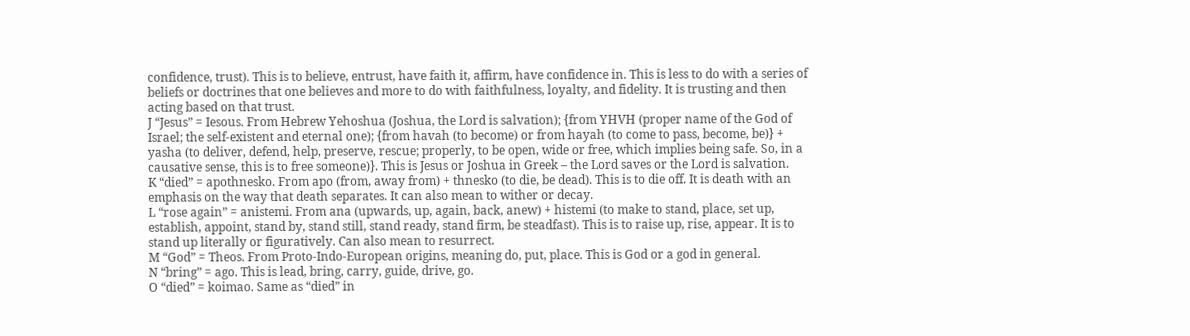confidence, trust). This is to believe, entrust, have faith it, affirm, have confidence in. This is less to do with a series of beliefs or doctrines that one believes and more to do with faithfulness, loyalty, and fidelity. It is trusting and then acting based on that trust.
J “Jesus” = Iesous. From Hebrew Yehoshua (Joshua, the Lord is salvation); {from YHVH (proper name of the God of Israel; the self-existent and eternal one); {from havah (to become) or from hayah (to come to pass, become, be)} + yasha (to deliver, defend, help, preserve, rescue; properly, to be open, wide or free, which implies being safe. So, in a causative sense, this is to free someone)}. This is Jesus or Joshua in Greek – the Lord saves or the Lord is salvation.
K “died” = apothnesko. From apo (from, away from) + thnesko (to die, be dead). This is to die off. It is death with an emphasis on the way that death separates. It can also mean to wither or decay.
L “rose again” = anistemi. From ana (upwards, up, again, back, anew) + histemi (to make to stand, place, set up, establish, appoint, stand by, stand still, stand ready, stand firm, be steadfast). This is to raise up, rise, appear. It is to stand up literally or figuratively. Can also mean to resurrect.
M “God” = Theos. From Proto-Indo-European origins, meaning do, put, place. This is God or a god in general.
N “bring” = ago. This is lead, bring, carry, guide, drive, go.
O “died” = koimao. Same as “died” in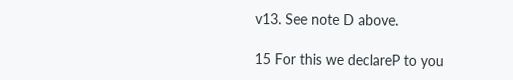v13. See note D above.

15 For this we declareP to you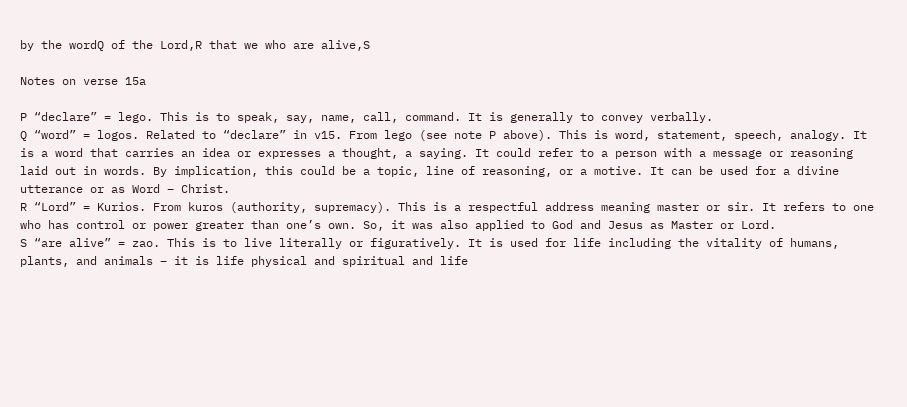by the wordQ of the Lord,R that we who are alive,S

Notes on verse 15a

P “declare” = lego. This is to speak, say, name, call, command. It is generally to convey verbally.
Q “word” = logos. Related to “declare” in v15. From lego (see note P above). This is word, statement, speech, analogy. It is a word that carries an idea or expresses a thought, a saying. It could refer to a person with a message or reasoning laid out in words. By implication, this could be a topic, line of reasoning, or a motive. It can be used for a divine utterance or as Word – Christ.
R “Lord” = Kurios. From kuros (authority, supremacy). This is a respectful address meaning master or sir. It refers to one who has control or power greater than one’s own. So, it was also applied to God and Jesus as Master or Lord.
S “are alive” = zao. This is to live literally or figuratively. It is used for life including the vitality of humans, plants, and animals – it is life physical and spiritual and life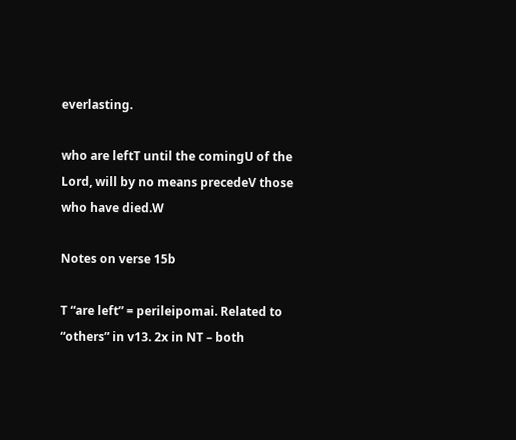everlasting.

who are leftT until the comingU of the Lord, will by no means precedeV those who have died.W

Notes on verse 15b

T “are left” = perileipomai. Related to “others” in v13. 2x in NT – both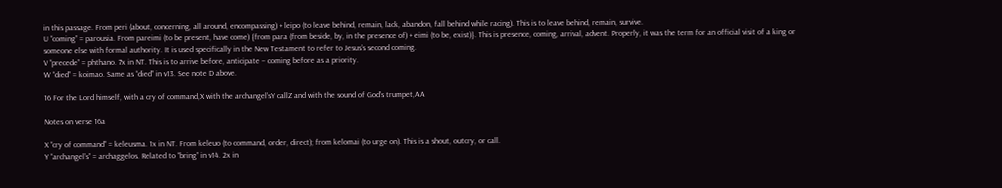in this passage. From peri (about, concerning, all around, encompassing) + leipo (to leave behind, remain, lack, abandon, fall behind while racing). This is to leave behind, remain, survive.
U “coming” = parousia. From pareimi (to be present, have come) {from para (from beside, by, in the presence of) + eimi (to be, exist)}. This is presence, coming, arrival, advent. Properly, it was the term for an official visit of a king or someone else with formal authority. It is used specifically in the New Testament to refer to Jesus’s second coming.
V “precede” = phthano. 7x in NT. This is to arrive before, anticipate – coming before as a priority.
W “died” = koimao. Same as “died” in v13. See note D above.

16 For the Lord himself, with a cry of command,X with the archangel’sY callZ and with the sound of God’s trumpet,AA

Notes on verse 16a

X “cry of command” = keleusma. 1x in NT. From keleuo (to command, order, direct); from kelomai (to urge on). This is a shout, outcry, or call.
Y “archangel’s” = archaggelos. Related to “bring” in v14. 2x in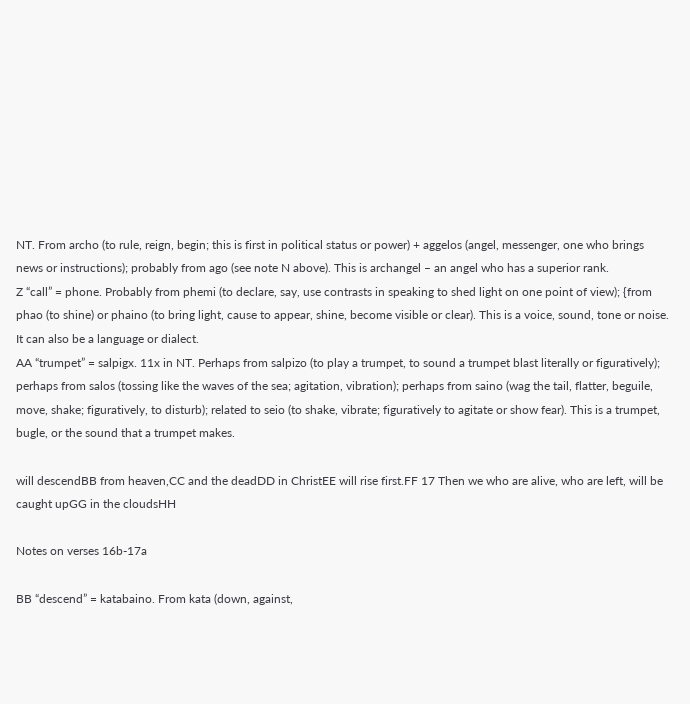NT. From archo (to rule, reign, begin; this is first in political status or power) + aggelos (angel, messenger, one who brings news or instructions); probably from ago (see note N above). This is archangel – an angel who has a superior rank.
Z “call” = phone. Probably from phemi (to declare, say, use contrasts in speaking to shed light on one point of view); {from phao (to shine) or phaino (to bring light, cause to appear, shine, become visible or clear). This is a voice, sound, tone or noise. It can also be a language or dialect.
AA “trumpet” = salpigx. 11x in NT. Perhaps from salpizo (to play a trumpet, to sound a trumpet blast literally or figuratively); perhaps from salos (tossing like the waves of the sea; agitation, vibration); perhaps from saino (wag the tail, flatter, beguile, move, shake; figuratively, to disturb); related to seio (to shake, vibrate; figuratively to agitate or show fear). This is a trumpet, bugle, or the sound that a trumpet makes.

will descendBB from heaven,CC and the deadDD in ChristEE will rise first.FF 17 Then we who are alive, who are left, will be caught upGG in the cloudsHH

Notes on verses 16b-17a

BB “descend” = katabaino. From kata (down, against,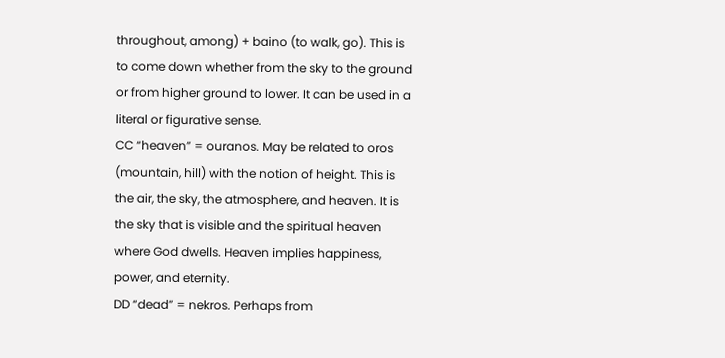throughout, among) + baino (to walk, go). This is to come down whether from the sky to the ground or from higher ground to lower. It can be used in a literal or figurative sense.
CC “heaven” = ouranos. May be related to oros (mountain, hill) with the notion of height. This is the air, the sky, the atmosphere, and heaven. It is the sky that is visible and the spiritual heaven where God dwells. Heaven implies happiness, power, and eternity.
DD “dead” = nekros. Perhaps from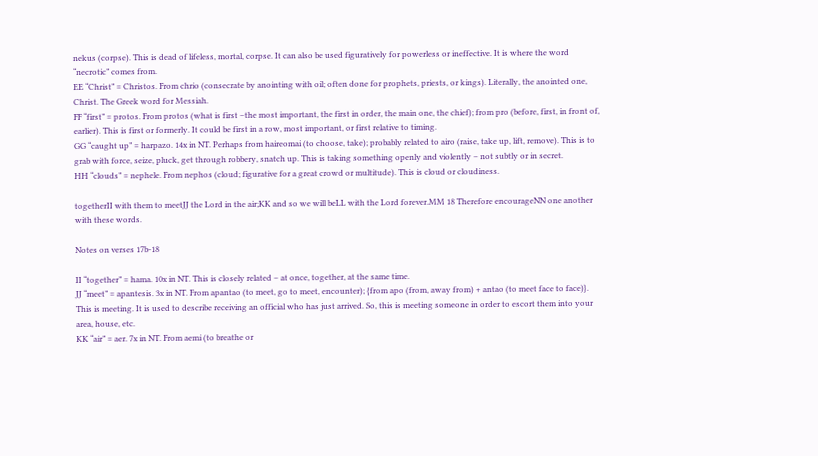nekus (corpse). This is dead of lifeless, mortal, corpse. It can also be used figuratively for powerless or ineffective. It is where the word “necrotic” comes from.
EE “Christ” = Christos. From chrio (consecrate by anointing with oil; often done for prophets, priests, or kings). Literally, the anointed one, Christ. The Greek word for Messiah.
FF “first” = protos. From protos (what is first –the most important, the first in order, the main one, the chief); from pro (before, first, in front of, earlier). This is first or formerly. It could be first in a row, most important, or first relative to timing.
GG “caught up” = harpazo. 14x in NT. Perhaps from haireomai (to choose, take); probably related to airo (raise, take up, lift, remove). This is to grab with force, seize, pluck, get through robbery, snatch up. This is taking something openly and violently – not subtly or in secret.
HH “clouds” = nephele. From nephos (cloud; figurative for a great crowd or multitude). This is cloud or cloudiness.

togetherII with them to meetJJ the Lord in the air;KK and so we will beLL with the Lord forever.MM 18 Therefore encourageNN one another with these words.

Notes on verses 17b-18

II “together” = hama. 10x in NT. This is closely related – at once, together, at the same time.
JJ “meet” = apantesis. 3x in NT. From apantao (to meet, go to meet, encounter); {from apo (from, away from) + antao (to meet face to face)}. This is meeting. It is used to describe receiving an official who has just arrived. So, this is meeting someone in order to escort them into your area, house, etc.
KK “air” = aer. 7x in NT. From aemi (to breathe or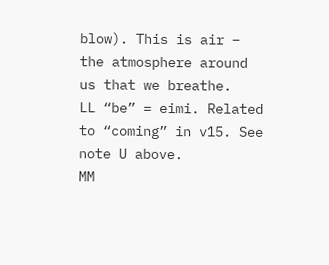blow). This is air – the atmosphere around us that we breathe.
LL “be” = eimi. Related to “coming” in v15. See note U above.
MM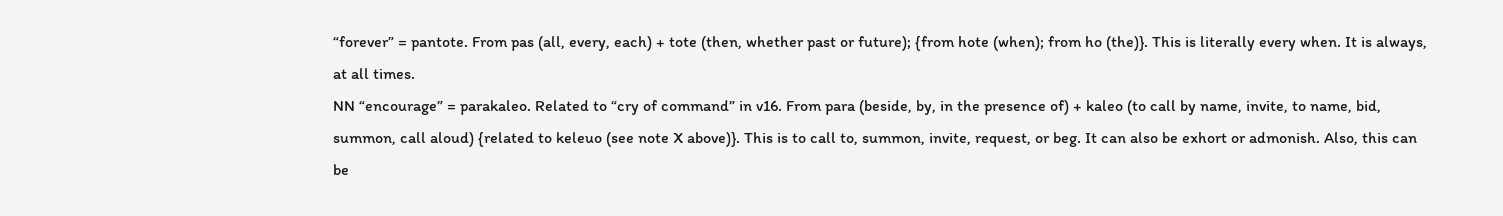“forever” = pantote. From pas (all, every, each) + tote (then, whether past or future); {from hote (when); from ho (the)}. This is literally every when. It is always, at all times.
NN “encourage” = parakaleo. Related to “cry of command” in v16. From para (beside, by, in the presence of) + kaleo (to call by name, invite, to name, bid, summon, call aloud) {related to keleuo (see note X above)}. This is to call to, summon, invite, request, or beg. It can also be exhort or admonish. Also, this can be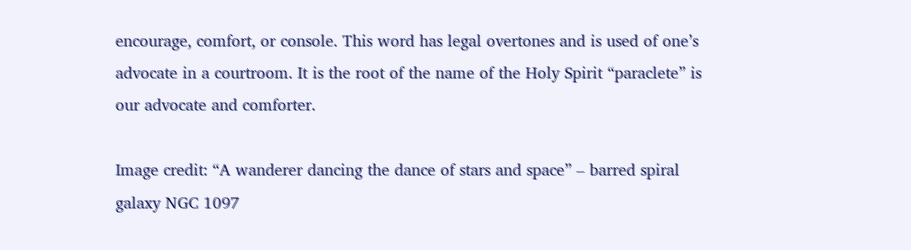encourage, comfort, or console. This word has legal overtones and is used of one’s advocate in a courtroom. It is the root of the name of the Holy Spirit “paraclete” is our advocate and comforter.

Image credit: “A wanderer dancing the dance of stars and space” – barred spiral galaxy NGC 1097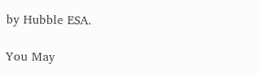by Hubble ESA.

You May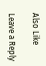Also Like

Leave a Reply